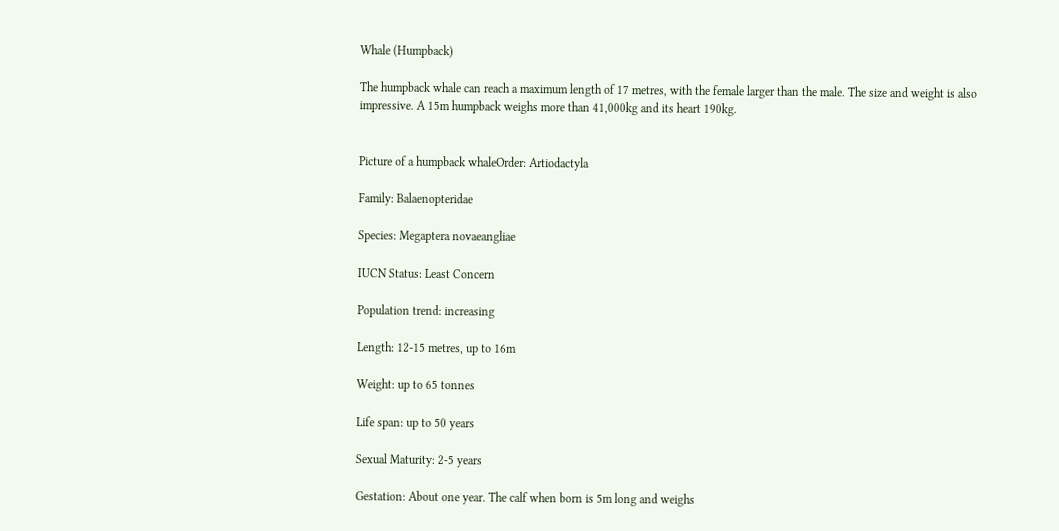Whale (Humpback)

The humpback whale can reach a maximum length of 17 metres, with the female larger than the male. The size and weight is also impressive. A 15m humpback weighs more than 41,000kg and its heart 190kg.


Picture of a humpback whaleOrder: Artiodactyla

Family: Balaenopteridae

Species: Megaptera novaeangliae

IUCN Status: Least Concern

Population trend: increasing

Length: 12-15 metres, up to 16m

Weight: up to 65 tonnes

Life span: up to 50 years

Sexual Maturity: 2-5 years

Gestation: About one year. The calf when born is 5m long and weighs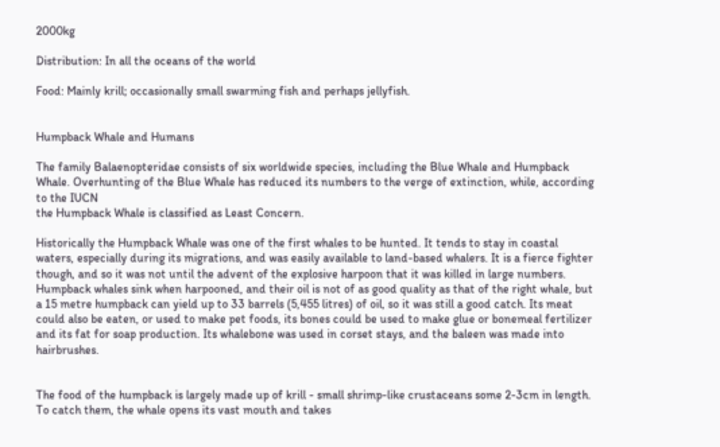2000kg

Distribution: In all the oceans of the world

Food: Mainly krill; occasionally small swarming fish and perhaps jellyfish.


Humpback Whale and Humans

The family Balaenopteridae consists of six worldwide species, including the Blue Whale and Humpback Whale. Overhunting of the Blue Whale has reduced its numbers to the verge of extinction, while, according to the IUCN
the Humpback Whale is classified as Least Concern.

Historically the Humpback Whale was one of the first whales to be hunted. It tends to stay in coastal waters, especially during its migrations, and was easily available to land-based whalers. It is a fierce fighter though, and so it was not until the advent of the explosive harpoon that it was killed in large numbers. Humpback whales sink when harpooned, and their oil is not of as good quality as that of the right whale, but a 15 metre humpback can yield up to 33 barrels (5,455 litres) of oil, so it was still a good catch. Its meat could also be eaten, or used to make pet foods, its bones could be used to make glue or bonemeal fertilizer and its fat for soap production. Its whalebone was used in corset stays, and the baleen was made into hairbrushes.


The food of the humpback is largely made up of krill - small shrimp-like crustaceans some 2-3cm in length. To catch them, the whale opens its vast mouth and takes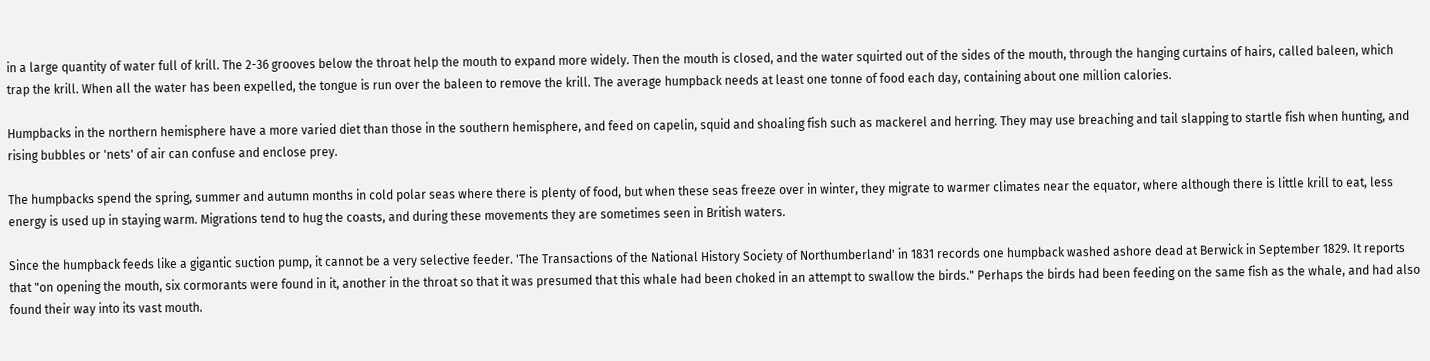in a large quantity of water full of krill. The 2-36 grooves below the throat help the mouth to expand more widely. Then the mouth is closed, and the water squirted out of the sides of the mouth, through the hanging curtains of hairs, called baleen, which trap the krill. When all the water has been expelled, the tongue is run over the baleen to remove the krill. The average humpback needs at least one tonne of food each day, containing about one million calories.

Humpbacks in the northern hemisphere have a more varied diet than those in the southern hemisphere, and feed on capelin, squid and shoaling fish such as mackerel and herring. They may use breaching and tail slapping to startle fish when hunting, and rising bubbles or 'nets' of air can confuse and enclose prey.

The humpbacks spend the spring, summer and autumn months in cold polar seas where there is plenty of food, but when these seas freeze over in winter, they migrate to warmer climates near the equator, where although there is little krill to eat, less energy is used up in staying warm. Migrations tend to hug the coasts, and during these movements they are sometimes seen in British waters.

Since the humpback feeds like a gigantic suction pump, it cannot be a very selective feeder. 'The Transactions of the National History Society of Northumberland' in 1831 records one humpback washed ashore dead at Berwick in September 1829. It reports that "on opening the mouth, six cormorants were found in it, another in the throat so that it was presumed that this whale had been choked in an attempt to swallow the birds." Perhaps the birds had been feeding on the same fish as the whale, and had also found their way into its vast mouth.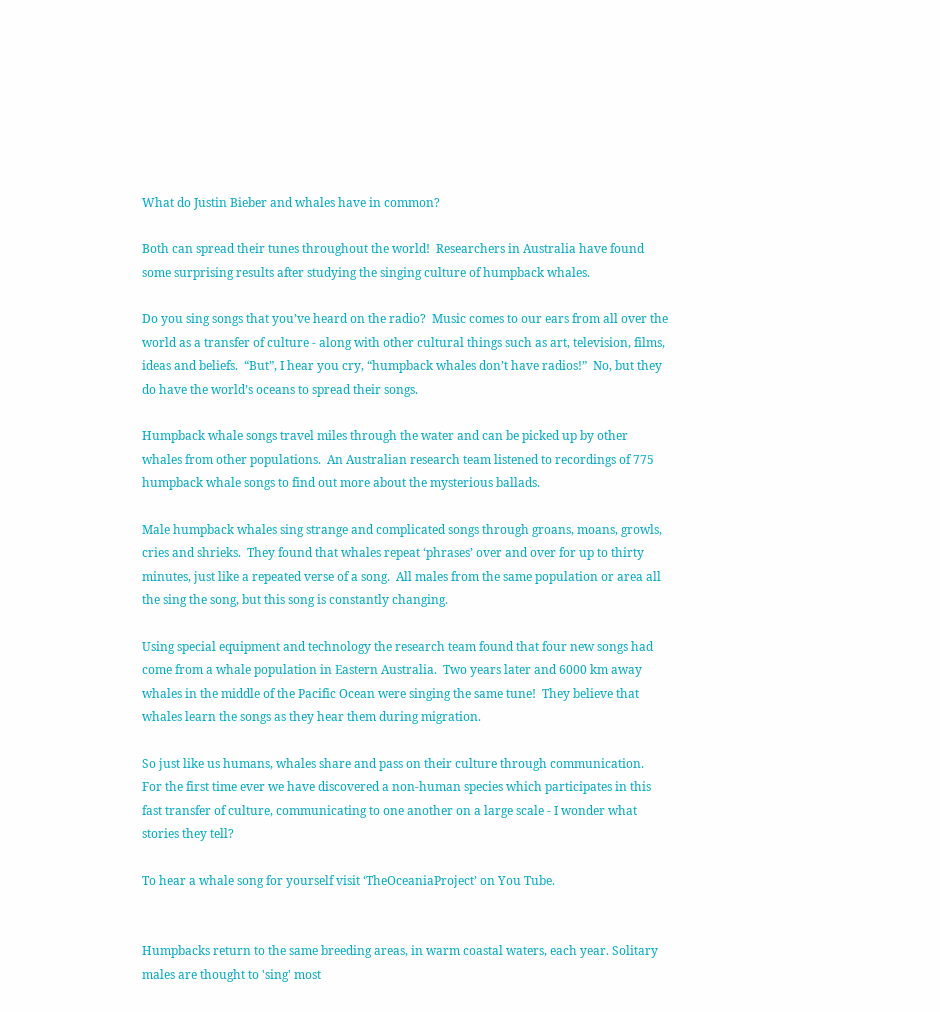What do Justin Bieber and whales have in common?

Both can spread their tunes throughout the world!  Researchers in Australia have found some surprising results after studying the singing culture of humpback whales.

Do you sing songs that you’ve heard on the radio?  Music comes to our ears from all over the world as a transfer of culture - along with other cultural things such as art, television, films, ideas and beliefs.  “But”, I hear you cry, “humpback whales don’t have radios!”  No, but they do have the world’s oceans to spread their songs.

Humpback whale songs travel miles through the water and can be picked up by other whales from other populations.  An Australian research team listened to recordings of 775 humpback whale songs to find out more about the mysterious ballads.

Male humpback whales sing strange and complicated songs through groans, moans, growls, cries and shrieks.  They found that whales repeat ‘phrases’ over and over for up to thirty minutes, just like a repeated verse of a song.  All males from the same population or area all the sing the song, but this song is constantly changing.

Using special equipment and technology the research team found that four new songs had come from a whale population in Eastern Australia.  Two years later and 6000 km away whales in the middle of the Pacific Ocean were singing the same tune!  They believe that whales learn the songs as they hear them during migration.

So just like us humans, whales share and pass on their culture through communication.  For the first time ever we have discovered a non-human species which participates in this fast transfer of culture, communicating to one another on a large scale - I wonder what stories they tell?

To hear a whale song for yourself visit ‘TheOceaniaProject’ on You Tube.


Humpbacks return to the same breeding areas, in warm coastal waters, each year. Solitary males are thought to 'sing' most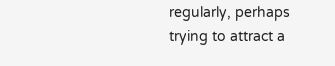regularly, perhaps trying to attract a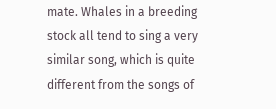mate. Whales in a breeding stock all tend to sing a very similar song, which is quite different from the songs of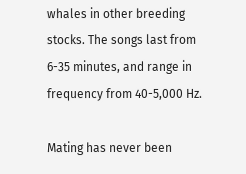whales in other breeding stocks. The songs last from 6-35 minutes, and range in frequency from 40-5,000 Hz.

Mating has never been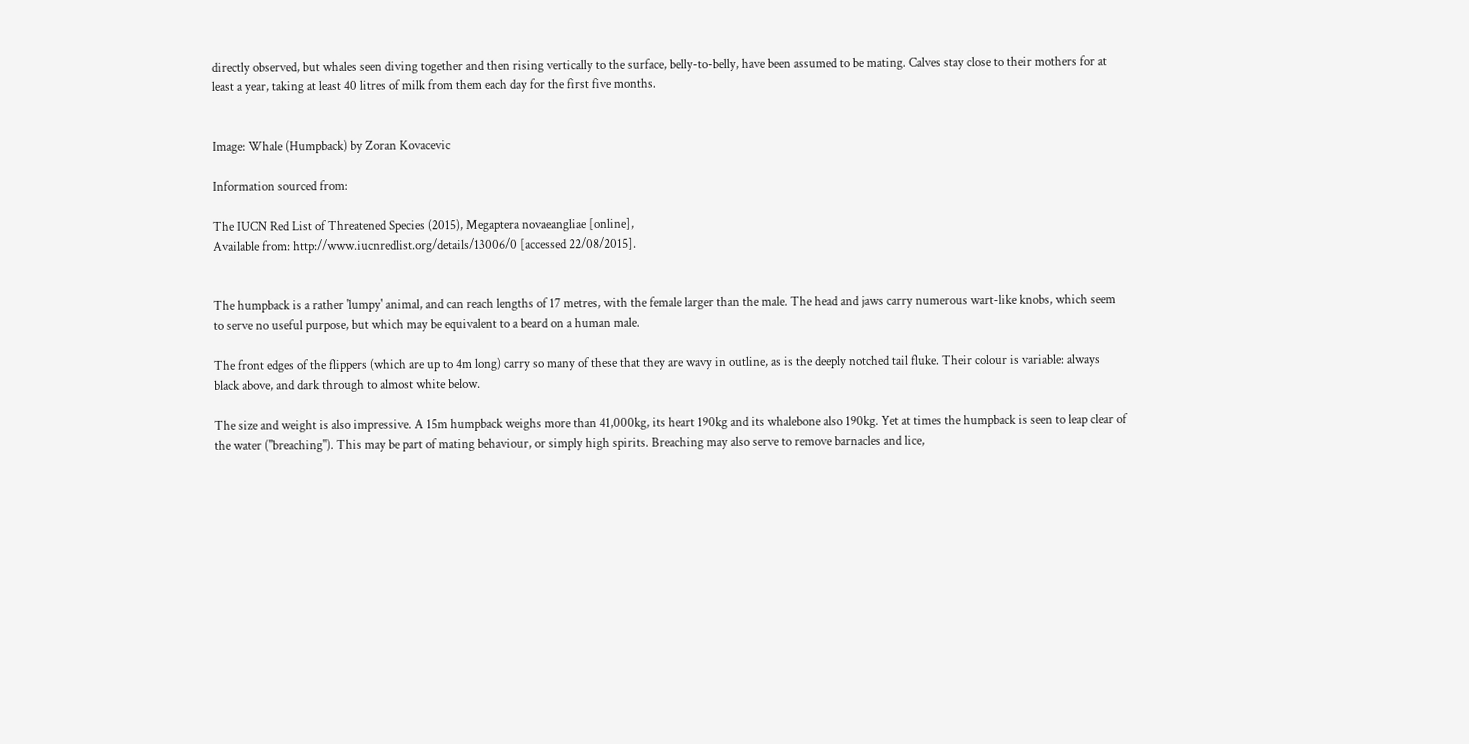directly observed, but whales seen diving together and then rising vertically to the surface, belly-to-belly, have been assumed to be mating. Calves stay close to their mothers for at least a year, taking at least 40 litres of milk from them each day for the first five months.


Image: Whale (Humpback) by Zoran Kovacevic

Information sourced from:

The IUCN Red List of Threatened Species (2015), Megaptera novaeangliae [online],
Available from: http://www.iucnredlist.org/details/13006/0 [accessed 22/08/2015].


The humpback is a rather 'lumpy' animal, and can reach lengths of 17 metres, with the female larger than the male. The head and jaws carry numerous wart-like knobs, which seem to serve no useful purpose, but which may be equivalent to a beard on a human male.

The front edges of the flippers (which are up to 4m long) carry so many of these that they are wavy in outline, as is the deeply notched tail fluke. Their colour is variable: always black above, and dark through to almost white below.

The size and weight is also impressive. A 15m humpback weighs more than 41,000kg, its heart 190kg and its whalebone also 190kg. Yet at times the humpback is seen to leap clear of the water ("breaching"). This may be part of mating behaviour, or simply high spirits. Breaching may also serve to remove barnacles and lice,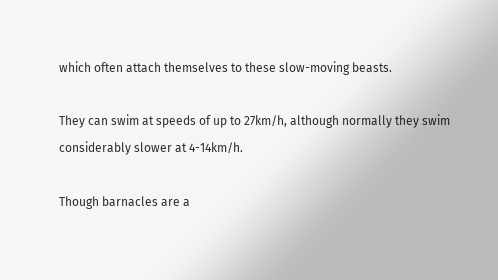which often attach themselves to these slow-moving beasts.

They can swim at speeds of up to 27km/h, although normally they swim considerably slower at 4-14km/h.

Though barnacles are a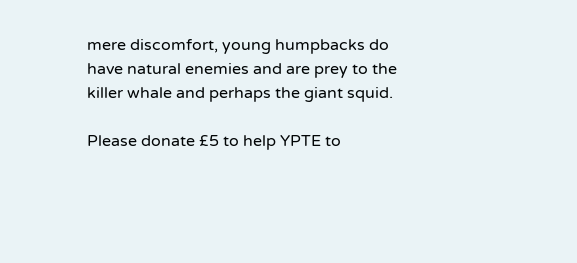mere discomfort, young humpbacks do have natural enemies and are prey to the killer whale and perhaps the giant squid.

Please donate £5 to help YPTE to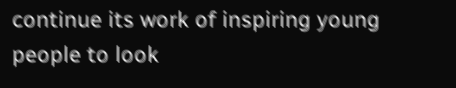continue its work of inspiring young people to look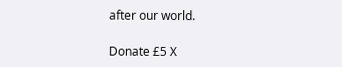after our world.

Donate £5 X